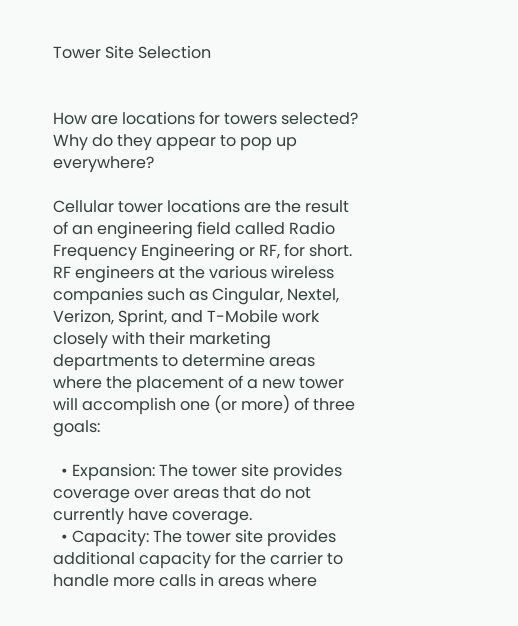Tower Site Selection


How are locations for towers selected? Why do they appear to pop up everywhere?

Cellular tower locations are the result of an engineering field called Radio Frequency Engineering or RF, for short. RF engineers at the various wireless companies such as Cingular, Nextel, Verizon, Sprint, and T-Mobile work closely with their marketing departments to determine areas where the placement of a new tower will accomplish one (or more) of three goals:

  • Expansion: The tower site provides coverage over areas that do not currently have coverage.
  • Capacity: The tower site provides additional capacity for the carrier to handle more calls in areas where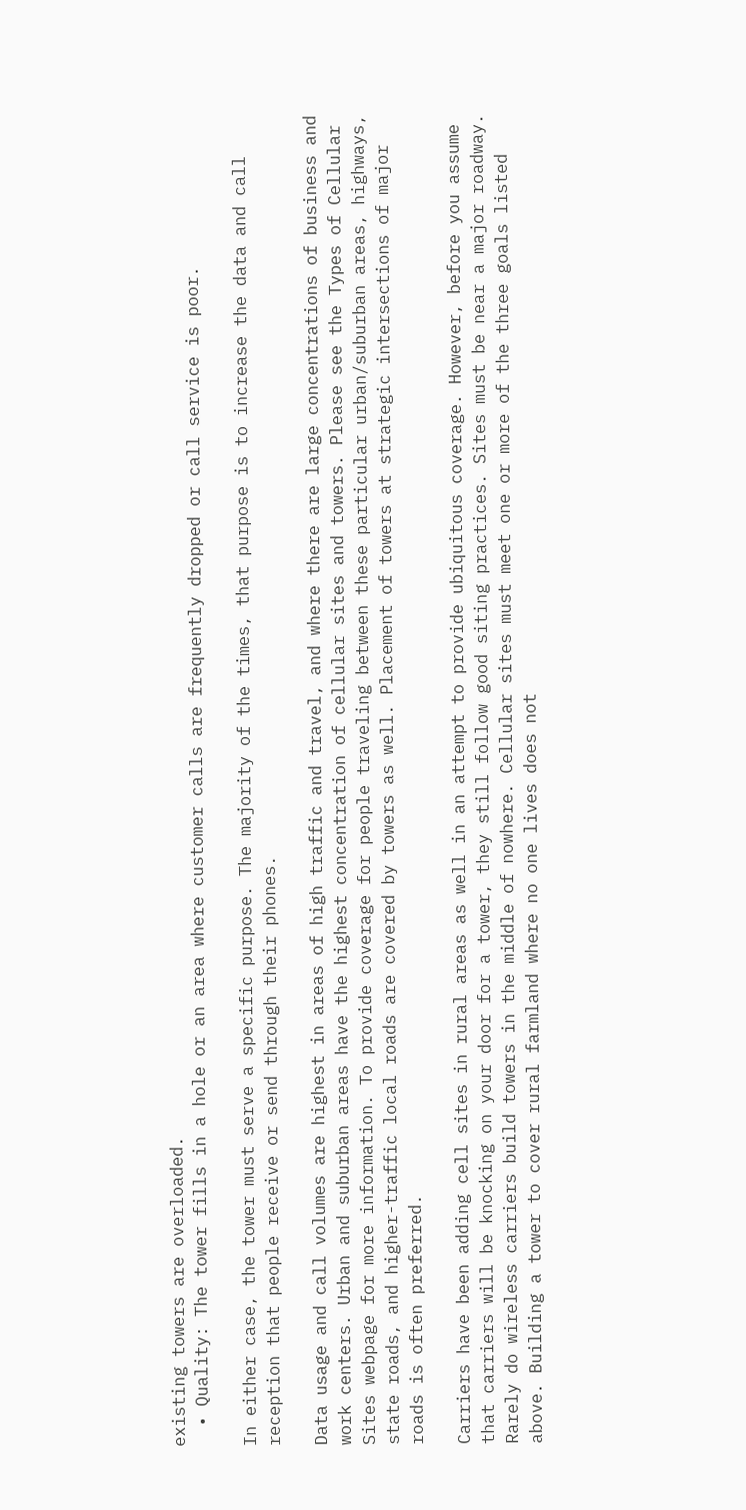existing towers are overloaded.
  • Quality: The tower fills in a hole or an area where customer calls are frequently dropped or call service is poor.

In either case, the tower must serve a specific purpose. The majority of the times, that purpose is to increase the data and call reception that people receive or send through their phones.

Data usage and call volumes are highest in areas of high traffic and travel, and where there are large concentrations of business and work centers. Urban and suburban areas have the highest concentration of cellular sites and towers. Please see the Types of Cellular Sites webpage for more information. To provide coverage for people traveling between these particular urban/suburban areas, highways, state roads, and higher-traffic local roads are covered by towers as well. Placement of towers at strategic intersections of major roads is often preferred.

Carriers have been adding cell sites in rural areas as well in an attempt to provide ubiquitous coverage. However, before you assume that carriers will be knocking on your door for a tower, they still follow good siting practices. Sites must be near a major roadway. Rarely do wireless carriers build towers in the middle of nowhere. Cellular sites must meet one or more of the three goals listed above. Building a tower to cover rural farmland where no one lives does not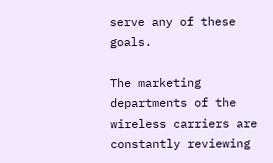serve any of these goals.

The marketing departments of the wireless carriers are constantly reviewing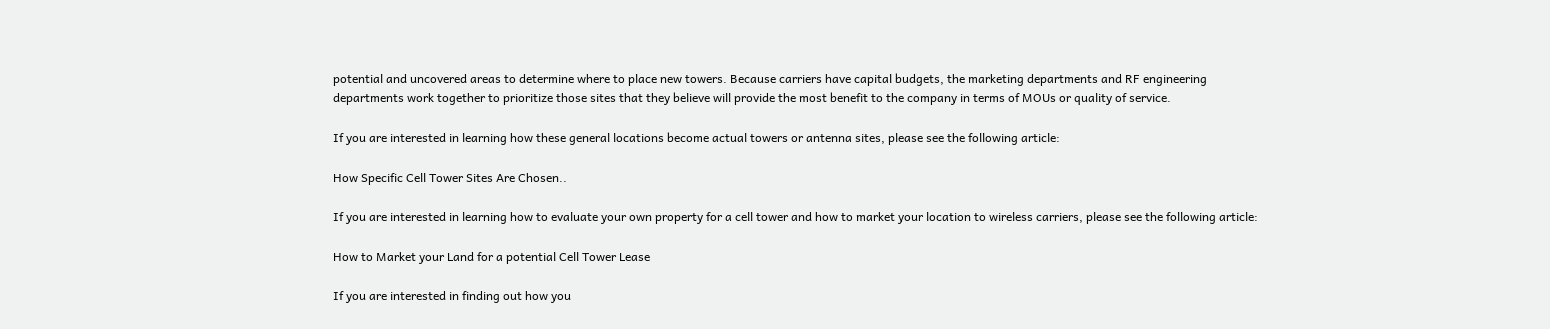potential and uncovered areas to determine where to place new towers. Because carriers have capital budgets, the marketing departments and RF engineering departments work together to prioritize those sites that they believe will provide the most benefit to the company in terms of MOUs or quality of service.

If you are interested in learning how these general locations become actual towers or antenna sites, please see the following article:

How Specific Cell Tower Sites Are Chosen..

If you are interested in learning how to evaluate your own property for a cell tower and how to market your location to wireless carriers, please see the following article:

How to Market your Land for a potential Cell Tower Lease

If you are interested in finding out how you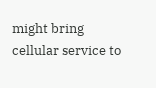might bring cellular service to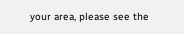your area, please see the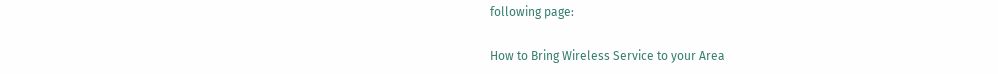following page:

How to Bring Wireless Service to your Area